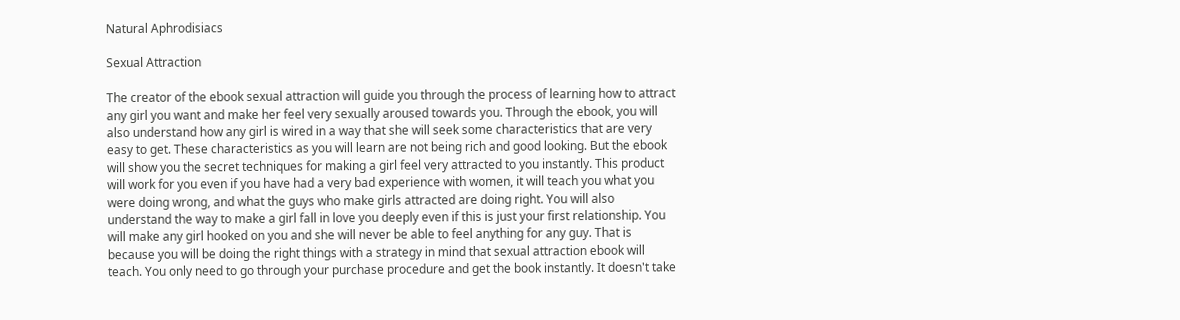Natural Aphrodisiacs

Sexual Attraction

The creator of the ebook sexual attraction will guide you through the process of learning how to attract any girl you want and make her feel very sexually aroused towards you. Through the ebook, you will also understand how any girl is wired in a way that she will seek some characteristics that are very easy to get. These characteristics as you will learn are not being rich and good looking. But the ebook will show you the secret techniques for making a girl feel very attracted to you instantly. This product will work for you even if you have had a very bad experience with women, it will teach you what you were doing wrong, and what the guys who make girls attracted are doing right. You will also understand the way to make a girl fall in love you deeply even if this is just your first relationship. You will make any girl hooked on you and she will never be able to feel anything for any guy. That is because you will be doing the right things with a strategy in mind that sexual attraction ebook will teach. You only need to go through your purchase procedure and get the book instantly. It doesn't take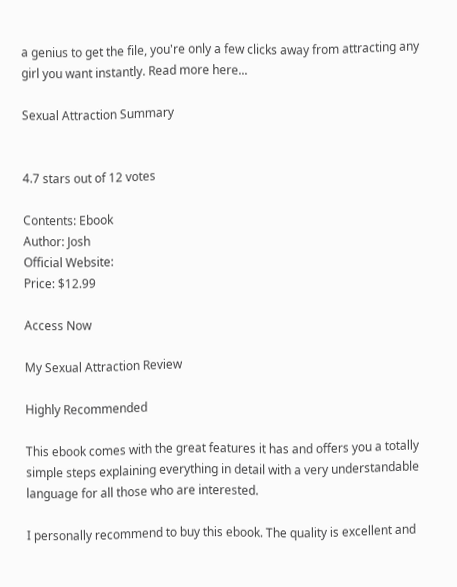a genius to get the file, you're only a few clicks away from attracting any girl you want instantly. Read more here...

Sexual Attraction Summary


4.7 stars out of 12 votes

Contents: Ebook
Author: Josh
Official Website:
Price: $12.99

Access Now

My Sexual Attraction Review

Highly Recommended

This ebook comes with the great features it has and offers you a totally simple steps explaining everything in detail with a very understandable language for all those who are interested.

I personally recommend to buy this ebook. The quality is excellent and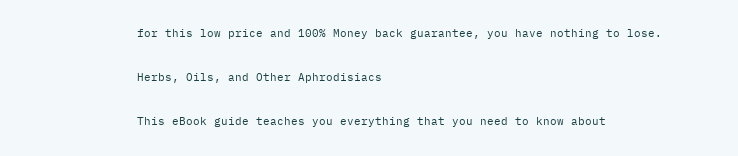for this low price and 100% Money back guarantee, you have nothing to lose.

Herbs, Oils, and Other Aphrodisiacs

This eBook guide teaches you everything that you need to know about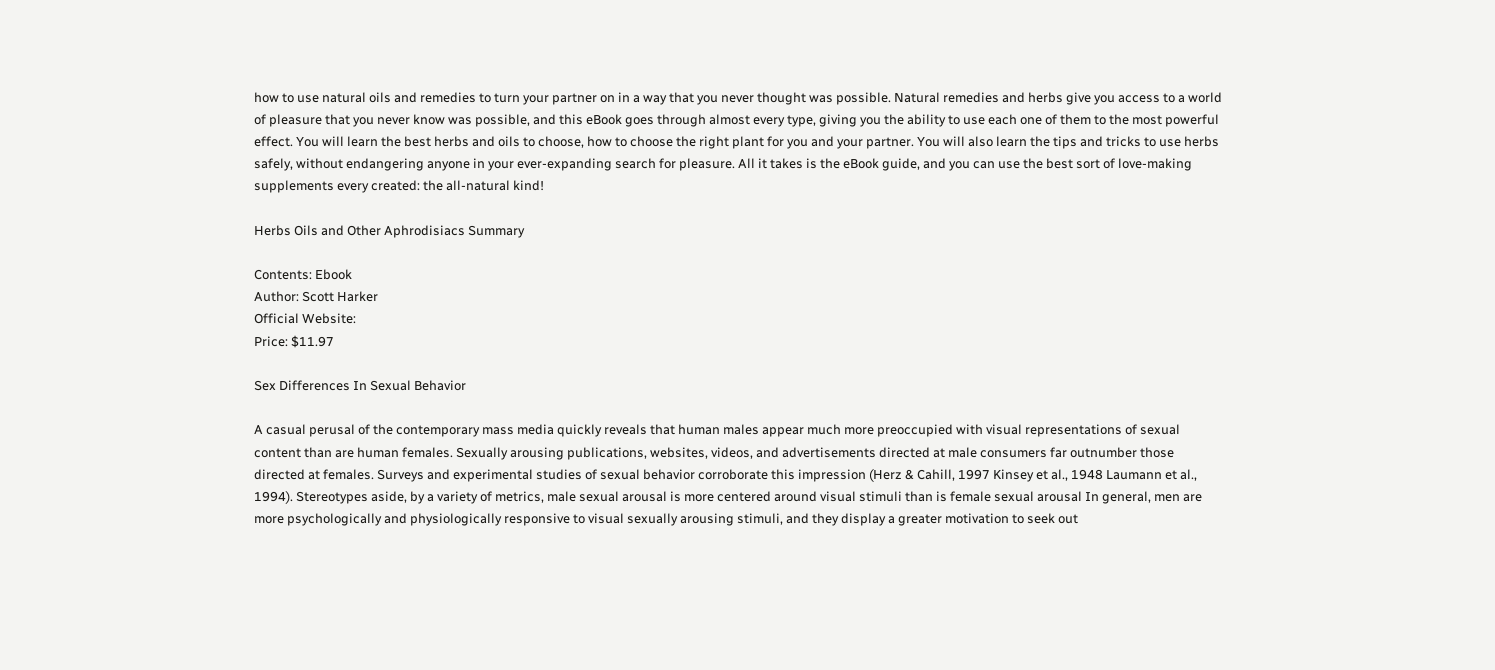how to use natural oils and remedies to turn your partner on in a way that you never thought was possible. Natural remedies and herbs give you access to a world of pleasure that you never know was possible, and this eBook goes through almost every type, giving you the ability to use each one of them to the most powerful effect. You will learn the best herbs and oils to choose, how to choose the right plant for you and your partner. You will also learn the tips and tricks to use herbs safely, without endangering anyone in your ever-expanding search for pleasure. All it takes is the eBook guide, and you can use the best sort of love-making supplements every created: the all-natural kind!

Herbs Oils and Other Aphrodisiacs Summary

Contents: Ebook
Author: Scott Harker
Official Website:
Price: $11.97

Sex Differences In Sexual Behavior

A casual perusal of the contemporary mass media quickly reveals that human males appear much more preoccupied with visual representations of sexual content than are human females. Sexually arousing publications, websites, videos, and advertisements directed at male consumers far outnumber those directed at females. Surveys and experimental studies of sexual behavior corroborate this impression (Herz & Cahill, 1997 Kinsey et al., 1948 Laumann et al., 1994). Stereotypes aside, by a variety of metrics, male sexual arousal is more centered around visual stimuli than is female sexual arousal In general, men are more psychologically and physiologically responsive to visual sexually arousing stimuli, and they display a greater motivation to seek out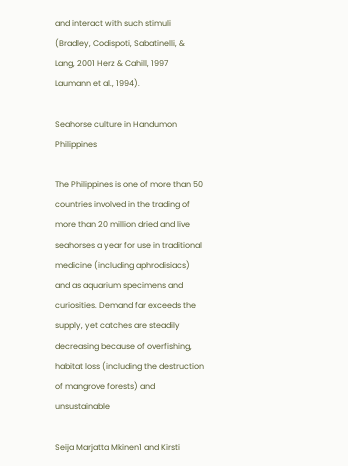and interact with such stimuli (Bradley, Codispoti, Sabatinelli, & Lang, 2001 Herz & Cahill, 1997 Laumann et al., 1994).

Seahorse culture in Handumon Philippines

The Philippines is one of more than 50 countries involved in the trading of more than 20 million dried and live seahorses a year for use in traditional medicine (including aphrodisiacs) and as aquarium specimens and curiosities. Demand far exceeds the supply, yet catches are steadily decreasing because of overfishing, habitat loss (including the destruction of mangrove forests) and unsustainable

Seija Marjatta Mkinen1 and Kirsti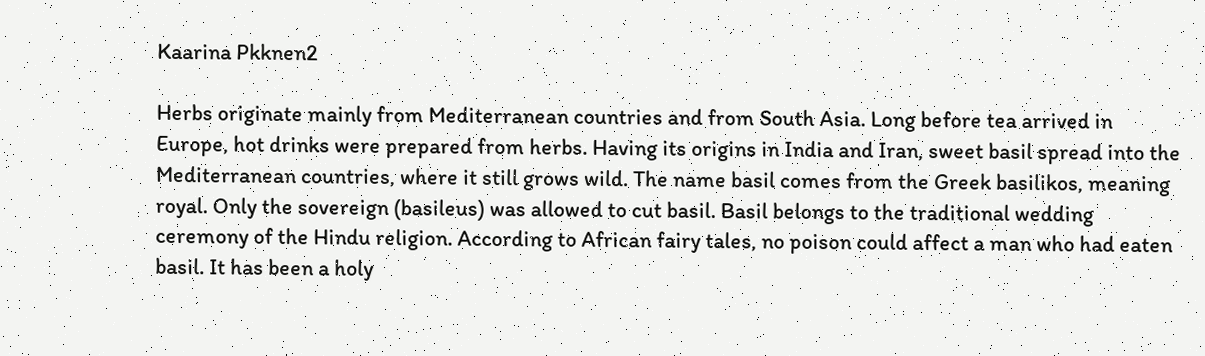Kaarina Pkknen2

Herbs originate mainly from Mediterranean countries and from South Asia. Long before tea arrived in Europe, hot drinks were prepared from herbs. Having its origins in India and Iran, sweet basil spread into the Mediterranean countries, where it still grows wild. The name basil comes from the Greek basilikos, meaning royal. Only the sovereign (basileus) was allowed to cut basil. Basil belongs to the traditional wedding ceremony of the Hindu religion. According to African fairy tales, no poison could affect a man who had eaten basil. It has been a holy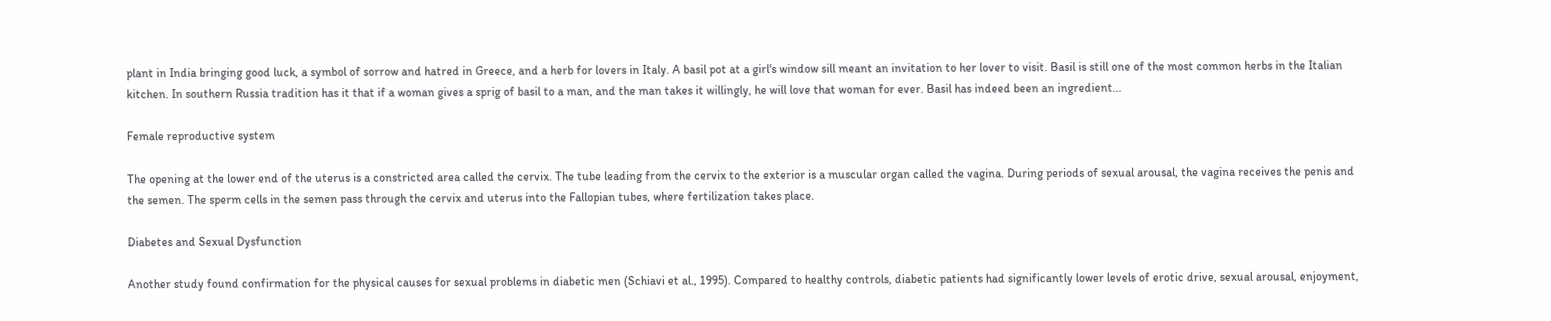plant in India bringing good luck, a symbol of sorrow and hatred in Greece, and a herb for lovers in Italy. A basil pot at a girl's window sill meant an invitation to her lover to visit. Basil is still one of the most common herbs in the Italian kitchen. In southern Russia tradition has it that if a woman gives a sprig of basil to a man, and the man takes it willingly, he will love that woman for ever. Basil has indeed been an ingredient...

Female reproductive system

The opening at the lower end of the uterus is a constricted area called the cervix. The tube leading from the cervix to the exterior is a muscular organ called the vagina. During periods of sexual arousal, the vagina receives the penis and the semen. The sperm cells in the semen pass through the cervix and uterus into the Fallopian tubes, where fertilization takes place.

Diabetes and Sexual Dysfunction

Another study found confirmation for the physical causes for sexual problems in diabetic men (Schiavi et al., 1995). Compared to healthy controls, diabetic patients had significantly lower levels of erotic drive, sexual arousal, enjoyment,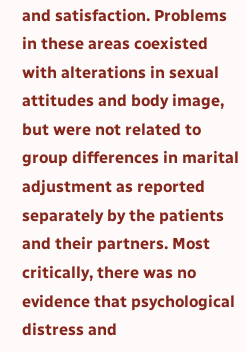and satisfaction. Problems in these areas coexisted with alterations in sexual attitudes and body image, but were not related to group differences in marital adjustment as reported separately by the patients and their partners. Most critically, there was no evidence that psychological distress and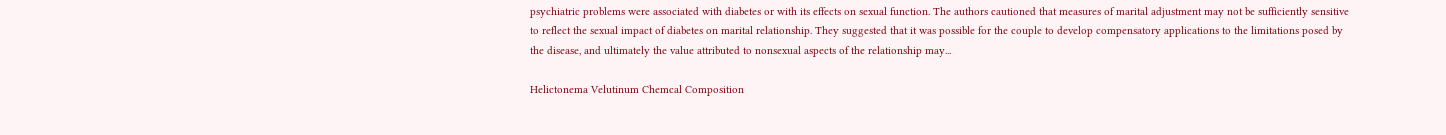psychiatric problems were associated with diabetes or with its effects on sexual function. The authors cautioned that measures of marital adjustment may not be sufficiently sensitive to reflect the sexual impact of diabetes on marital relationship. They suggested that it was possible for the couple to develop compensatory applications to the limitations posed by the disease, and ultimately the value attributed to nonsexual aspects of the relationship may...

Helictonema Velutinum Chemcal Composition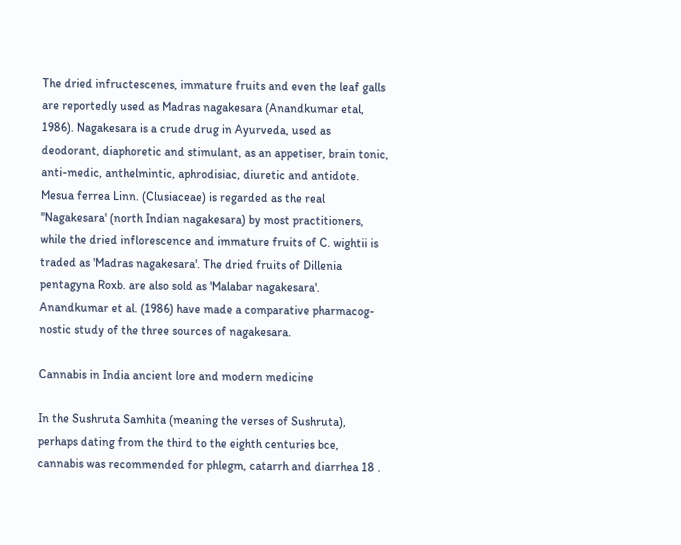The dried infructescenes, immature fruits and even the leaf galls are reportedly used as Madras nagakesara (Anandkumar etal, 1986). Nagakesara is a crude drug in Ayurveda, used as deodorant, diaphoretic and stimulant, as an appetiser, brain tonic, anti-medic, anthelmintic, aphrodisiac, diuretic and antidote. Mesua ferrea Linn. (Clusiaceae) is regarded as the real ''Nagakesara' (north Indian nagakesara) by most practitioners, while the dried inflorescence and immature fruits of C. wightii is traded as 'Madras nagakesara'. The dried fruits of Dillenia pentagyna Roxb. are also sold as 'Malabar nagakesara'. Anandkumar et al. (1986) have made a comparative pharmacog-nostic study of the three sources of nagakesara.

Cannabis in India ancient lore and modern medicine

In the Sushruta Samhita (meaning the verses of Sushruta), perhaps dating from the third to the eighth centuries bce, cannabis was recommended for phlegm, catarrh and diarrhea 18 .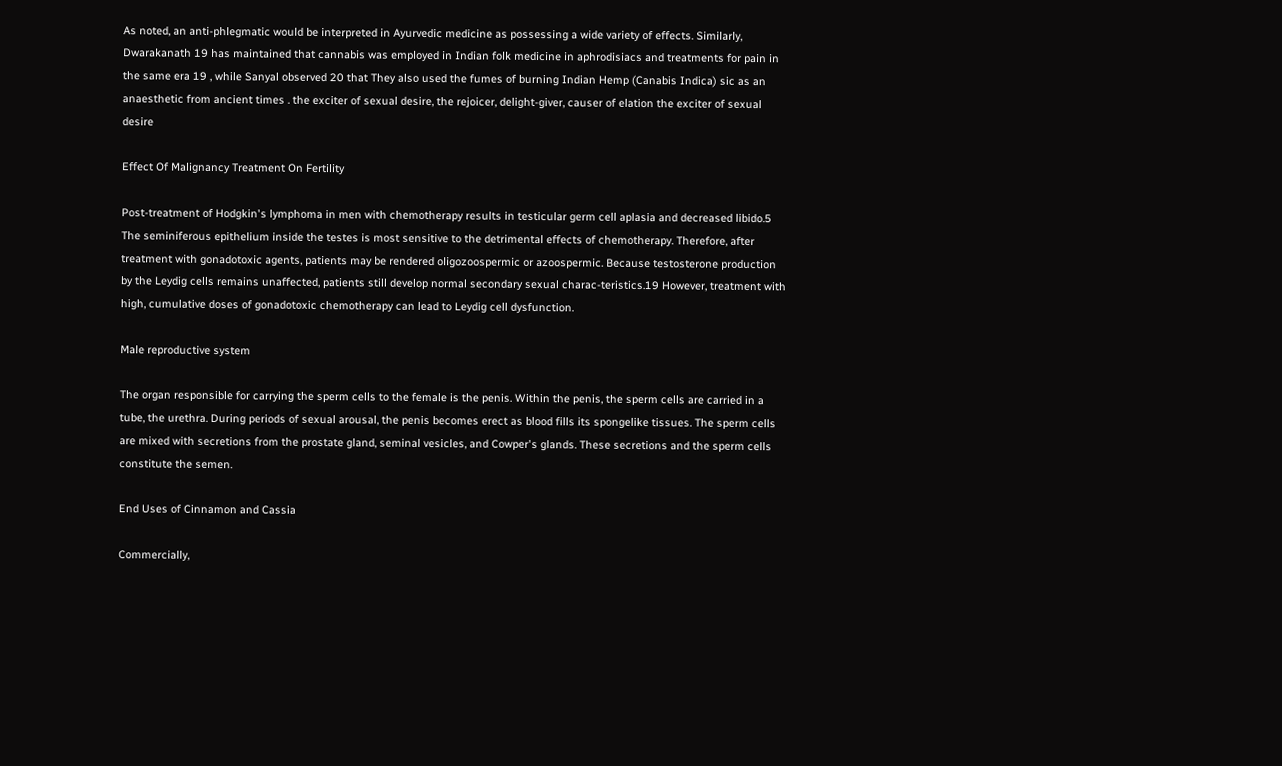As noted, an anti-phlegmatic would be interpreted in Ayurvedic medicine as possessing a wide variety of effects. Similarly, Dwarakanath 19 has maintained that cannabis was employed in Indian folk medicine in aphrodisiacs and treatments for pain in the same era 19 , while Sanyal observed 20 that They also used the fumes of burning Indian Hemp (Canabis Indica) sic as an anaesthetic from ancient times . the exciter of sexual desire, the rejoicer, delight-giver, causer of elation the exciter of sexual desire

Effect Of Malignancy Treatment On Fertility

Post-treatment of Hodgkin's lymphoma in men with chemotherapy results in testicular germ cell aplasia and decreased libido.5 The seminiferous epithelium inside the testes is most sensitive to the detrimental effects of chemotherapy. Therefore, after treatment with gonadotoxic agents, patients may be rendered oligozoospermic or azoospermic. Because testosterone production by the Leydig cells remains unaffected, patients still develop normal secondary sexual charac-teristics.19 However, treatment with high, cumulative doses of gonadotoxic chemotherapy can lead to Leydig cell dysfunction.

Male reproductive system

The organ responsible for carrying the sperm cells to the female is the penis. Within the penis, the sperm cells are carried in a tube, the urethra. During periods of sexual arousal, the penis becomes erect as blood fills its spongelike tissues. The sperm cells are mixed with secretions from the prostate gland, seminal vesicles, and Cowper's glands. These secretions and the sperm cells constitute the semen.

End Uses of Cinnamon and Cassia

Commercially,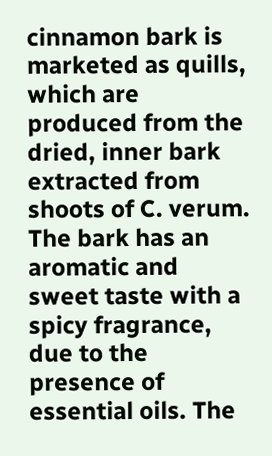cinnamon bark is marketed as quills, which are produced from the dried, inner bark extracted from shoots of C. verum. The bark has an aromatic and sweet taste with a spicy fragrance, due to the presence of essential oils. The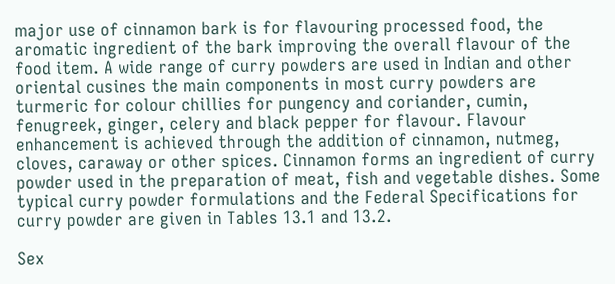major use of cinnamon bark is for flavouring processed food, the aromatic ingredient of the bark improving the overall flavour of the food item. A wide range of curry powders are used in Indian and other oriental cusines the main components in most curry powders are turmeric for colour chillies for pungency and coriander, cumin, fenugreek, ginger, celery and black pepper for flavour. Flavour enhancement is achieved through the addition of cinnamon, nutmeg, cloves, caraway or other spices. Cinnamon forms an ingredient of curry powder used in the preparation of meat, fish and vegetable dishes. Some typical curry powder formulations and the Federal Specifications for curry powder are given in Tables 13.1 and 13.2.

Sex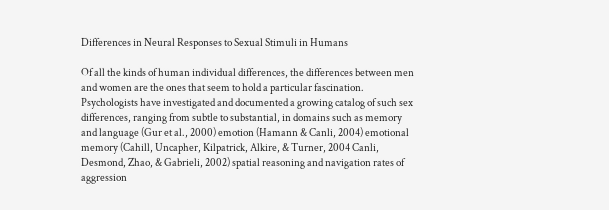Differences in Neural Responses to Sexual Stimuli in Humans

Of all the kinds of human individual differences, the differences between men and women are the ones that seem to hold a particular fascination. Psychologists have investigated and documented a growing catalog of such sex differences, ranging from subtle to substantial, in domains such as memory and language (Gur et al., 2000) emotion (Hamann & Canli, 2004) emotional memory (Cahill, Uncapher, Kilpatrick, Alkire, & Turner, 2004 Canli, Desmond, Zhao, & Gabrieli, 2002) spatial reasoning and navigation rates of aggression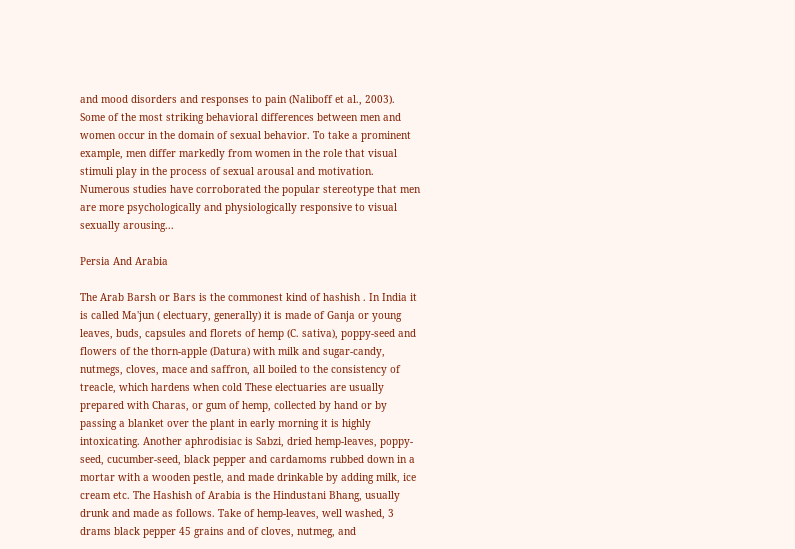and mood disorders and responses to pain (Naliboff et al., 2003). Some of the most striking behavioral differences between men and women occur in the domain of sexual behavior. To take a prominent example, men differ markedly from women in the role that visual stimuli play in the process of sexual arousal and motivation. Numerous studies have corroborated the popular stereotype that men are more psychologically and physiologically responsive to visual sexually arousing...

Persia And Arabia

The Arab Barsh or Bars is the commonest kind of hashish . In India it is called Ma'jun ( electuary, generally) it is made of Ganja or young leaves, buds, capsules and florets of hemp (C. sativa), poppy-seed and flowers of the thorn-apple (Datura) with milk and sugar-candy, nutmegs, cloves, mace and saffron, all boiled to the consistency of treacle, which hardens when cold These electuaries are usually prepared with Charas, or gum of hemp, collected by hand or by passing a blanket over the plant in early morning it is highly intoxicating. Another aphrodisiac is Sabzi, dried hemp-leaves, poppy-seed, cucumber-seed, black pepper and cardamoms rubbed down in a mortar with a wooden pestle, and made drinkable by adding milk, ice cream etc. The Hashish of Arabia is the Hindustani Bhang, usually drunk and made as follows. Take of hemp-leaves, well washed, 3 drams black pepper 45 grains and of cloves, nutmeg, and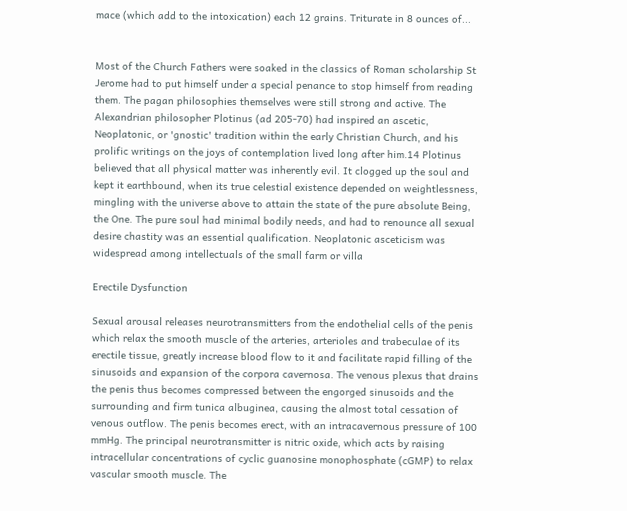mace (which add to the intoxication) each 12 grains. Triturate in 8 ounces of...


Most of the Church Fathers were soaked in the classics of Roman scholarship St Jerome had to put himself under a special penance to stop himself from reading them. The pagan philosophies themselves were still strong and active. The Alexandrian philosopher Plotinus (ad 205-70) had inspired an ascetic, Neoplatonic, or 'gnostic' tradition within the early Christian Church, and his prolific writings on the joys of contemplation lived long after him.14 Plotinus believed that all physical matter was inherently evil. It clogged up the soul and kept it earthbound, when its true celestial existence depended on weightlessness, mingling with the universe above to attain the state of the pure absolute Being, the One. The pure soul had minimal bodily needs, and had to renounce all sexual desire chastity was an essential qualification. Neoplatonic asceticism was widespread among intellectuals of the small farm or villa

Erectile Dysfunction

Sexual arousal releases neurotransmitters from the endothelial cells of the penis which relax the smooth muscle of the arteries, arterioles and trabeculae of its erectile tissue, greatly increase blood flow to it and facilitate rapid filling of the sinusoids and expansion of the corpora cavernosa. The venous plexus that drains the penis thus becomes compressed between the engorged sinusoids and the surrounding and firm tunica albuginea, causing the almost total cessation of venous outflow. The penis becomes erect, with an intracavernous pressure of 100 mmHg. The principal neurotransmitter is nitric oxide, which acts by raising intracellular concentrations of cyclic guanosine monophosphate (cGMP) to relax vascular smooth muscle. The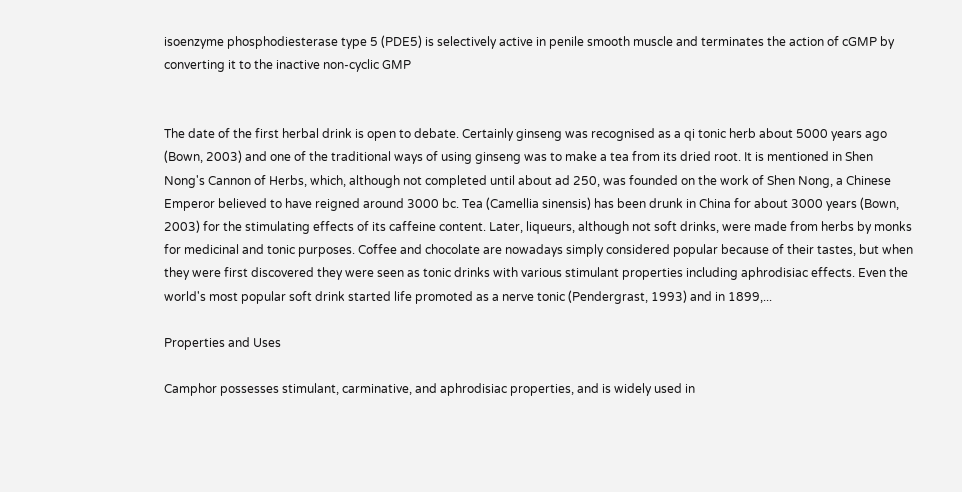isoenzyme phosphodiesterase type 5 (PDE5) is selectively active in penile smooth muscle and terminates the action of cGMP by converting it to the inactive non-cyclic GMP


The date of the first herbal drink is open to debate. Certainly ginseng was recognised as a qi tonic herb about 5000 years ago (Bown, 2003) and one of the traditional ways of using ginseng was to make a tea from its dried root. It is mentioned in Shen Nong's Cannon of Herbs, which, although not completed until about ad 250, was founded on the work of Shen Nong, a Chinese Emperor believed to have reigned around 3000 bc. Tea (Camellia sinensis) has been drunk in China for about 3000 years (Bown, 2003) for the stimulating effects of its caffeine content. Later, liqueurs, although not soft drinks, were made from herbs by monks for medicinal and tonic purposes. Coffee and chocolate are nowadays simply considered popular because of their tastes, but when they were first discovered they were seen as tonic drinks with various stimulant properties including aphrodisiac effects. Even the world's most popular soft drink started life promoted as a nerve tonic (Pendergrast, 1993) and in 1899,...

Properties and Uses

Camphor possesses stimulant, carminative, and aphrodisiac properties, and is widely used in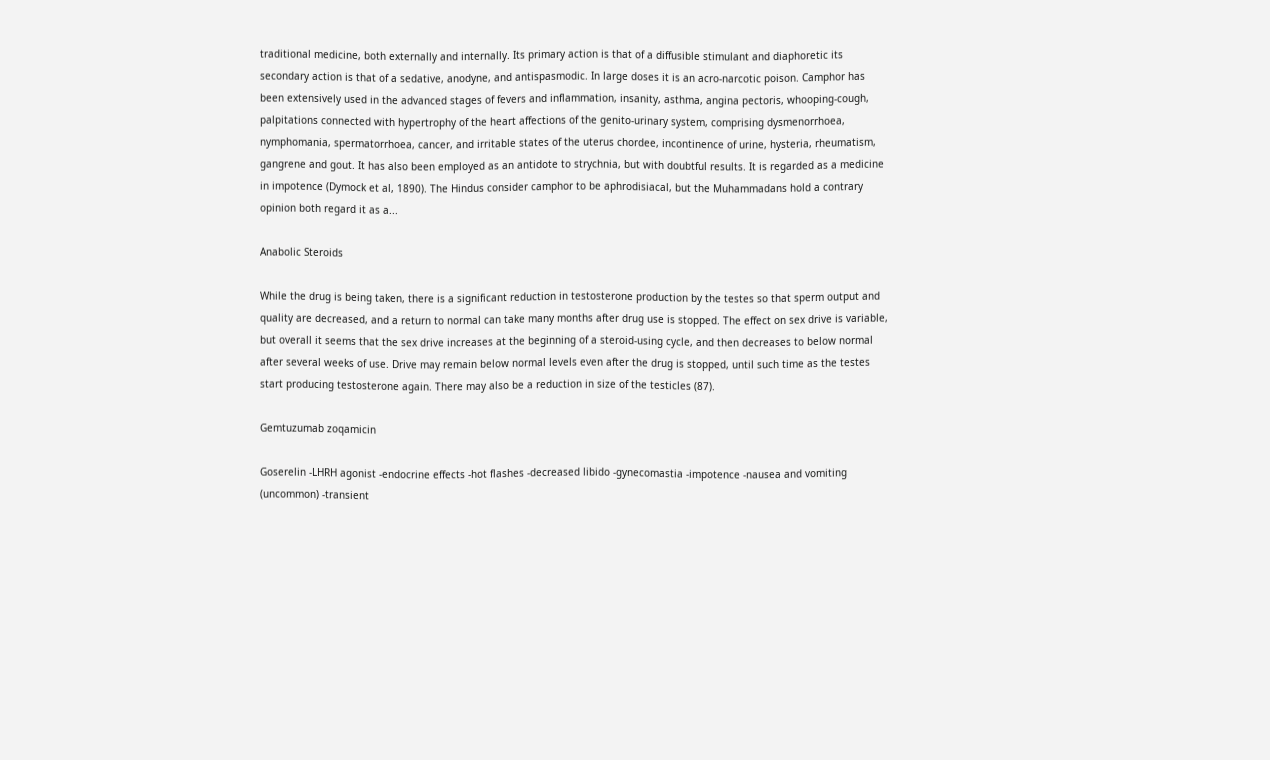traditional medicine, both externally and internally. Its primary action is that of a diffusible stimulant and diaphoretic its secondary action is that of a sedative, anodyne, and antispasmodic. In large doses it is an acro-narcotic poison. Camphor has been extensively used in the advanced stages of fevers and inflammation, insanity, asthma, angina pectoris, whooping-cough, palpitations connected with hypertrophy of the heart affections of the genito-urinary system, comprising dysmenorrhoea, nymphomania, spermatorrhoea, cancer, and irritable states of the uterus chordee, incontinence of urine, hysteria, rheumatism, gangrene and gout. It has also been employed as an antidote to strychnia, but with doubtful results. It is regarded as a medicine in impotence (Dymock et al, 1890). The Hindus consider camphor to be aphrodisiacal, but the Muhammadans hold a contrary opinion both regard it as a...

Anabolic Steroids

While the drug is being taken, there is a significant reduction in testosterone production by the testes so that sperm output and quality are decreased, and a return to normal can take many months after drug use is stopped. The effect on sex drive is variable, but overall it seems that the sex drive increases at the beginning of a steroid-using cycle, and then decreases to below normal after several weeks of use. Drive may remain below normal levels even after the drug is stopped, until such time as the testes start producing testosterone again. There may also be a reduction in size of the testicles (87).

Gemtuzumab zoqamicin

Goserelin -LHRH agonist -endocrine effects -hot flashes -decreased libido -gynecomastia -impotence -nausea and vomiting (uncommon) -transient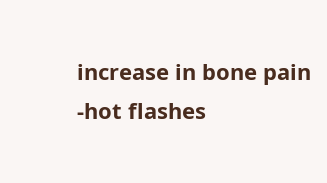increase in bone pain -hot flashes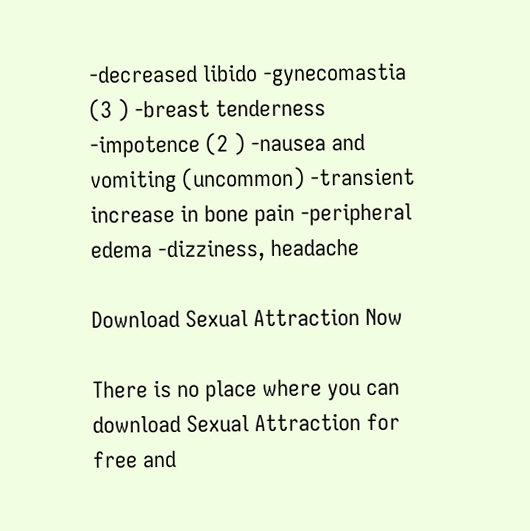-decreased libido -gynecomastia (3 ) -breast tenderness -impotence (2 ) -nausea and vomiting (uncommon) -transient increase in bone pain -peripheral edema -dizziness, headache

Download Sexual Attraction Now

There is no place where you can download Sexual Attraction for free and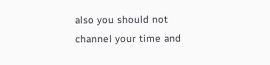also you should not channel your time and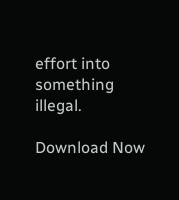effort into something illegal.

Download Now